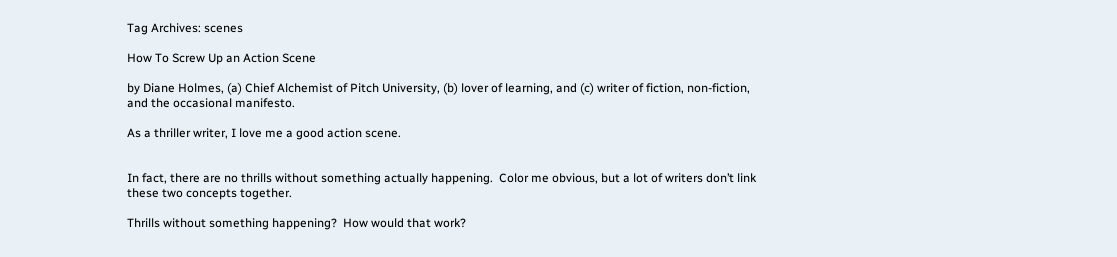Tag Archives: scenes

How To Screw Up an Action Scene

by Diane Holmes, (a) Chief Alchemist of Pitch University, (b) lover of learning, and (c) writer of fiction, non-fiction, and the occasional manifesto.

As a thriller writer, I love me a good action scene.


In fact, there are no thrills without something actually happening.  Color me obvious, but a lot of writers don’t link these two concepts together.

Thrills without something happening?  How would that work?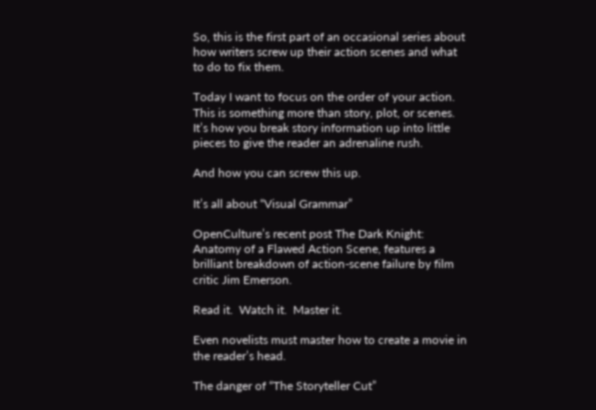So, this is the first part of an occasional series about how writers screw up their action scenes and what to do to fix them.

Today I want to focus on the order of your action.  This is something more than story, plot, or scenes.  It’s how you break story information up into little pieces to give the reader an adrenaline rush.

And how you can screw this up.

It’s all about “Visual Grammar”

OpenCulture’s recent post The Dark Knight: Anatomy of a Flawed Action Scene, features a brilliant breakdown of action-scene failure by film critic Jim Emerson.

Read it.  Watch it.  Master it.

Even novelists must master how to create a movie in the reader’s head.

The danger of “The Storyteller Cut”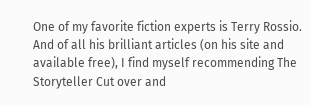One of my favorite fiction experts is Terry Rossio.  And of all his brilliant articles (on his site and available free), I find myself recommending The Storyteller Cut over and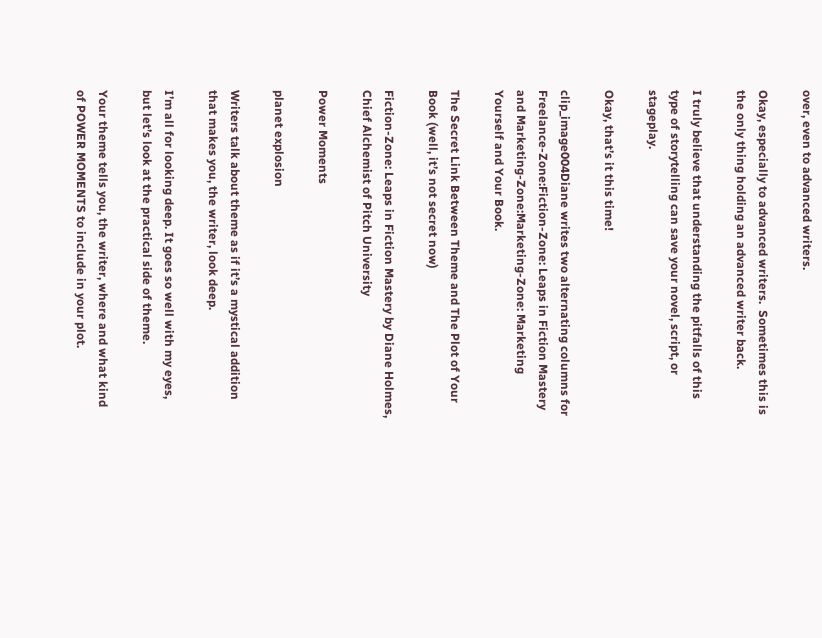over, even to advanced writers.

Okay, especially to advanced writers.  Sometimes this is the only thing holding an advanced writer back.

I truly believe that understanding the pitfalls of this type of storytelling can save your novel, script, or stageplay.

Okay, that’s it this time!

clip_image004Diane writes two alternating columns for Freelance-Zone:Fiction-Zone: Leaps in Fiction Mastery and Marketing-Zone:Marketing-Zone: Marketing Yourself and Your Book.

The Secret Link Between Theme and The Plot of Your Book (well, it’s not secret now)

Fiction-Zone: Leaps in Fiction Mastery by Diane Holmes, Chief Alchemist of Pitch University

Power Moments

planet explosion

Writers talk about theme as if it’s a mystical addition that makes you, the writer, look deep.

I’m all for looking deep. It goes so well with my eyes, but let’s look at the practical side of theme.

Your theme tells you, the writer, where and what kind of POWER MOMENTS to include in your plot.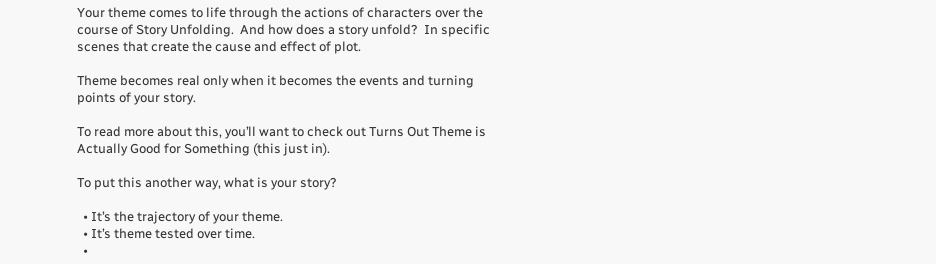Your theme comes to life through the actions of characters over the course of Story Unfolding.  And how does a story unfold?  In specific scenes that create the cause and effect of plot.

Theme becomes real only when it becomes the events and turning points of your story.

To read more about this, you’ll want to check out Turns Out Theme is Actually Good for Something (this just in).

To put this another way, what is your story?

  • It’s the trajectory of your theme.
  • It’s theme tested over time.
  •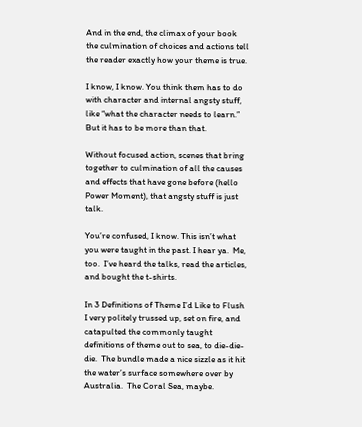And in the end, the climax of your book the culmination of choices and actions tell the reader exactly how your theme is true.

I know, I know. You think them has to do with character and internal angsty stuff, like “what the character needs to learn.” But it has to be more than that.

Without focused action, scenes that bring together to culmination of all the causes and effects that have gone before (hello Power Moment), that angsty stuff is just talk.

You’re confused, I know. This isn’t what you were taught in the past. I hear ya.  Me, too.  I’ve heard the talks, read the articles, and bought the t-shirts.

In 3 Definitions of Theme I’d Like to Flush I very politely trussed up, set on fire, and catapulted the commonly taught definitions of theme out to sea, to die-die-die.  The bundle made a nice sizzle as it hit the water’s surface somewhere over by Australia.  The Coral Sea, maybe.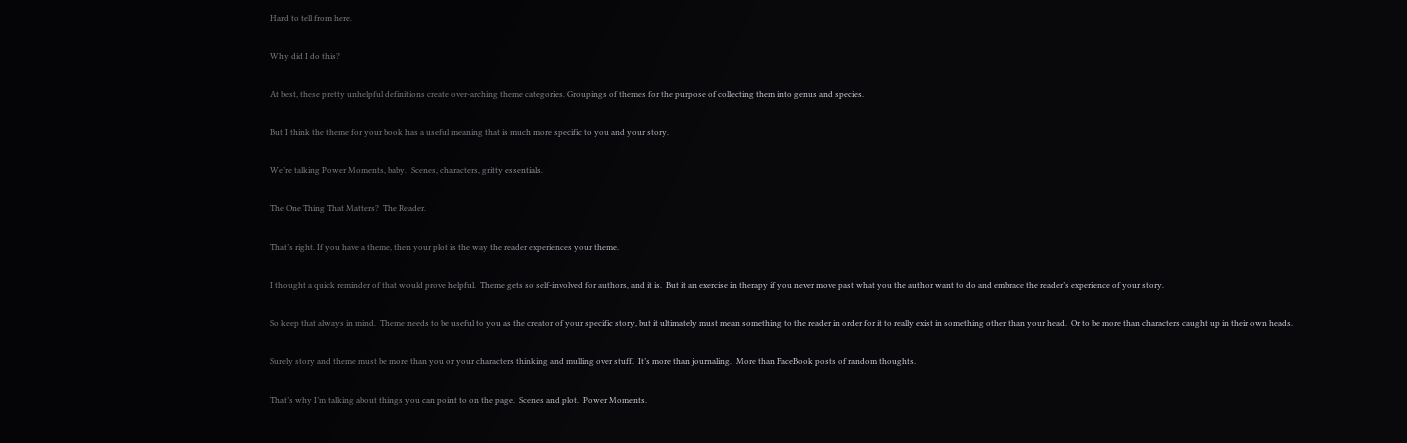Hard to tell from here.

Why did I do this?

At best, these pretty unhelpful definitions create over-arching theme categories. Groupings of themes for the purpose of collecting them into genus and species.

But I think the theme for your book has a useful meaning that is much more specific to you and your story.

We’re talking Power Moments, baby.  Scenes, characters, gritty essentials.

The One Thing That Matters?  The Reader.

That’s right. If you have a theme, then your plot is the way the reader experiences your theme.

I thought a quick reminder of that would prove helpful.  Theme gets so self-involved for authors, and it is.  But it an exercise in therapy if you never move past what you the author want to do and embrace the reader’s experience of your story.

So keep that always in mind.  Theme needs to be useful to you as the creator of your specific story, but it ultimately must mean something to the reader in order for it to really exist in something other than your head.  Or to be more than characters caught up in their own heads.

Surely story and theme must be more than you or your characters thinking and mulling over stuff.  It’s more than journaling.  More than FaceBook posts of random thoughts.

That’s why I’m talking about things you can point to on the page.  Scenes and plot.  Power Moments.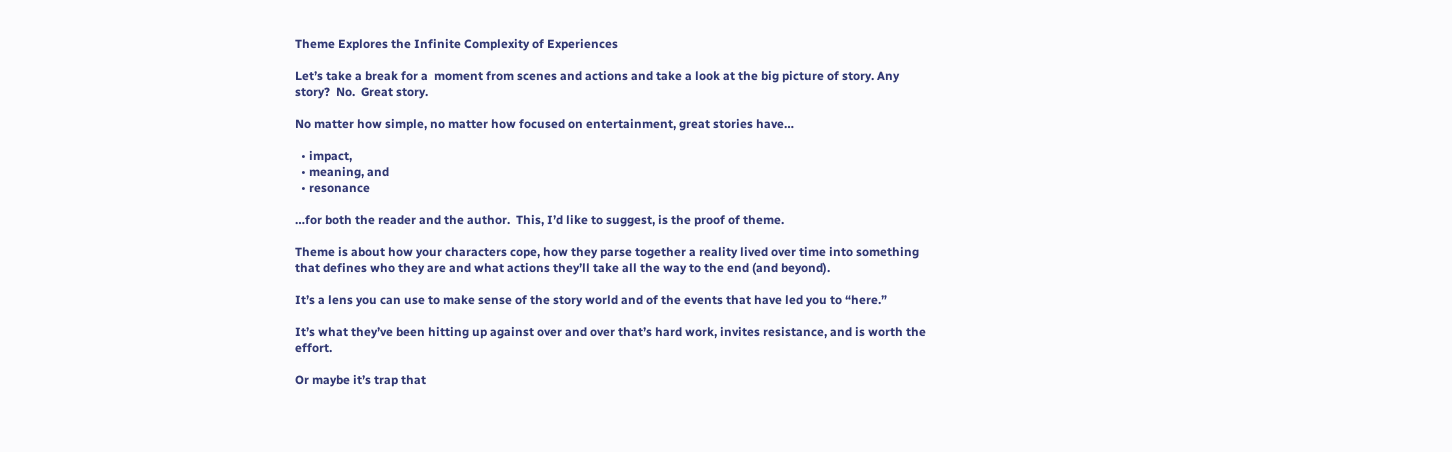Theme Explores the Infinite Complexity of Experiences

Let’s take a break for a  moment from scenes and actions and take a look at the big picture of story. Any story?  No.  Great story.

No matter how simple, no matter how focused on entertainment, great stories have…

  • impact,
  • meaning, and
  • resonance

…for both the reader and the author.  This, I’d like to suggest, is the proof of theme.

Theme is about how your characters cope, how they parse together a reality lived over time into something that defines who they are and what actions they’ll take all the way to the end (and beyond).

It’s a lens you can use to make sense of the story world and of the events that have led you to “here.”

It’s what they’ve been hitting up against over and over that’s hard work, invites resistance, and is worth the effort.

Or maybe it’s trap that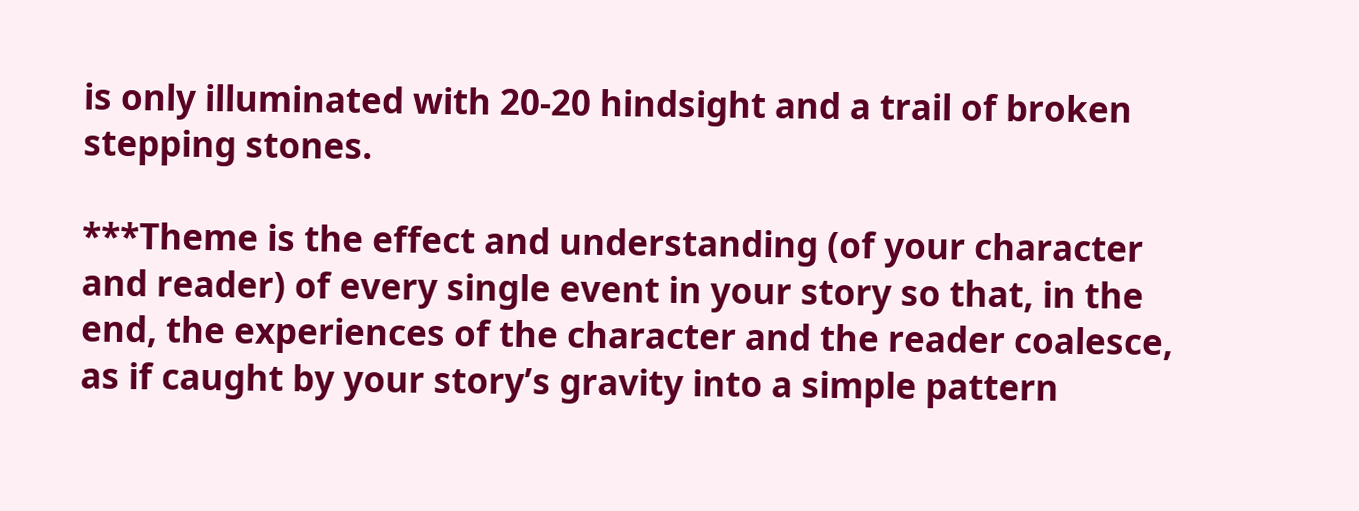is only illuminated with 20-20 hindsight and a trail of broken stepping stones.

***Theme is the effect and understanding (of your character and reader) of every single event in your story so that, in the end, the experiences of the character and the reader coalesce, as if caught by your story’s gravity into a simple pattern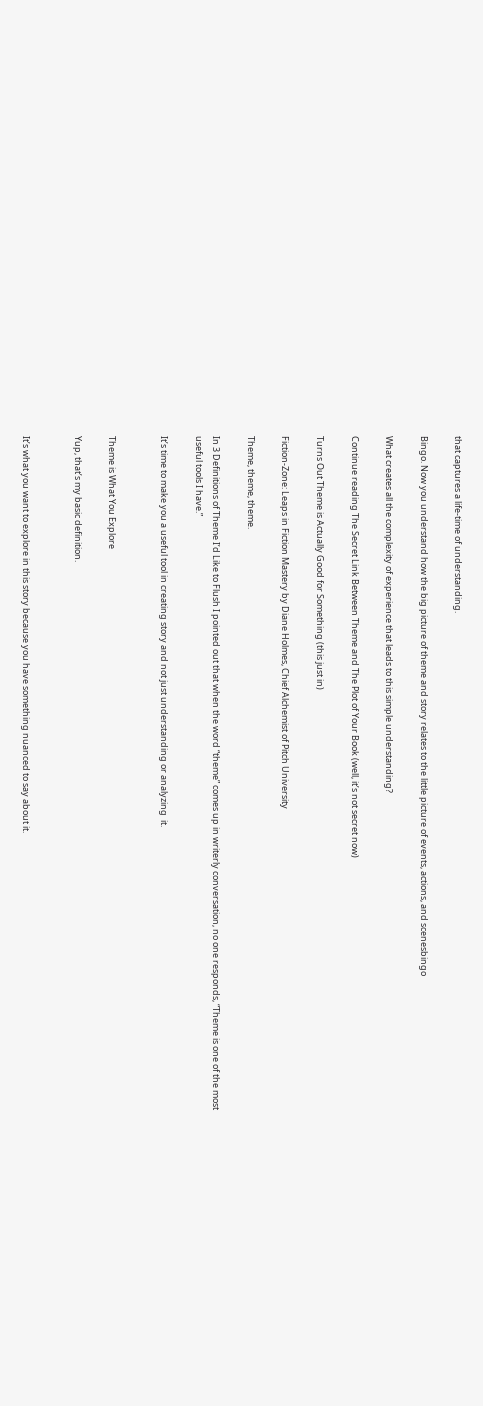that captures a life-time of understanding.

Bingo. Now you understand how the big picture of theme and story relates to the little picture of events, actions, and scenesbingo

What creates all the complexity of experience that leads to this simple understanding?

Continue reading The Secret Link Between Theme and The Plot of Your Book (well, it’s not secret now)

Turns Out Theme is Actually Good for Something (this just in)

Fiction-Zone: Leaps in Fiction Mastery by Diane Holmes, Chief Alchemist of Pitch University

Theme, theme, theme.

In 3 Definitions of Theme I’d Like to Flush I pointed out that when the word “theme” comes up in writerly conversation, no one responds, “Theme is one of the most useful tools I have.”

It’s time to make you a useful tool in creating story and not just understanding or analyzing  it.


Theme is What You Explore

Yup, that’s my basic definition.


It’s what you want to explore in this story because you have something nuanced to say about it.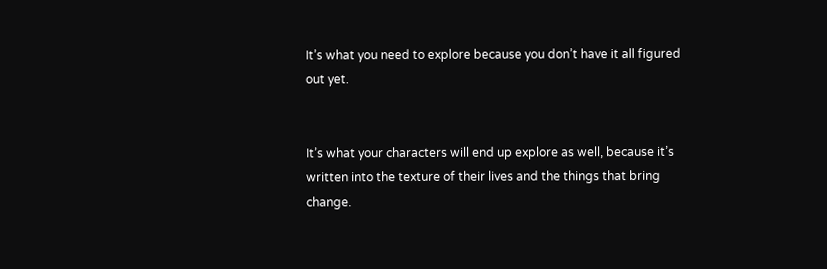It’s what you need to explore because you don’t have it all figured out yet.


It’s what your characters will end up explore as well, because it’s written into the texture of their lives and the things that bring change.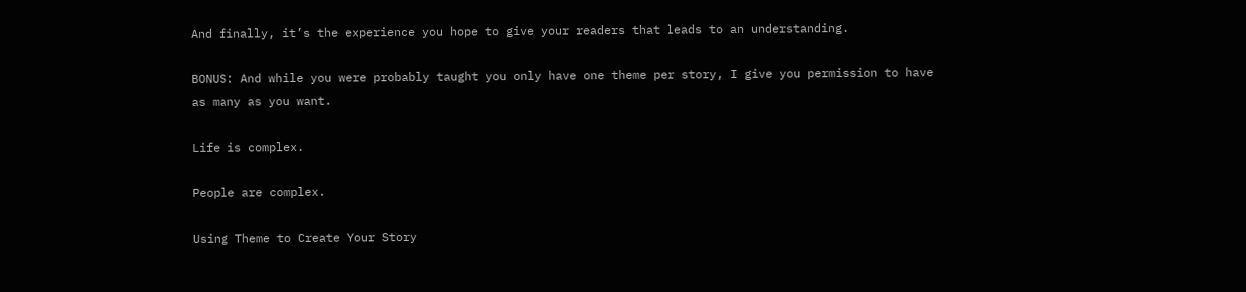And finally, it’s the experience you hope to give your readers that leads to an understanding.

BONUS: And while you were probably taught you only have one theme per story, I give you permission to have as many as you want.

Life is complex.

People are complex.

Using Theme to Create Your Story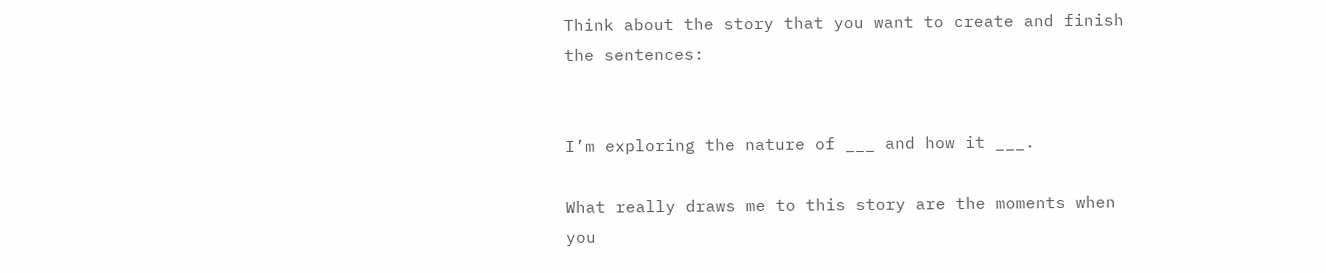Think about the story that you want to create and finish the sentences:


I’m exploring the nature of ___ and how it ___.

What really draws me to this story are the moments when you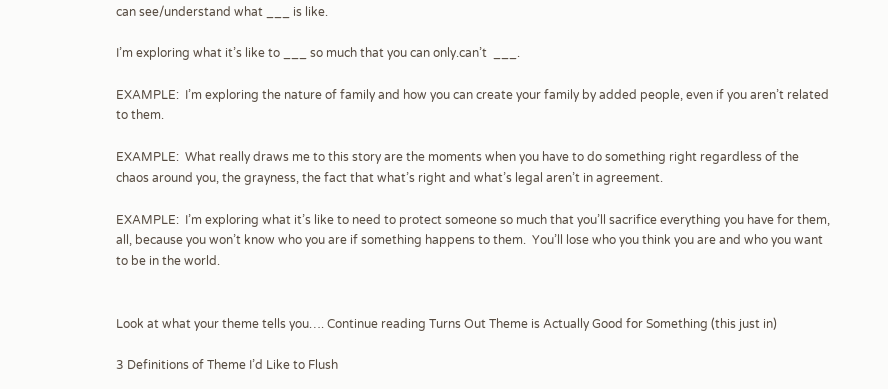can see/understand what ___ is like.

I’m exploring what it’s like to ___ so much that you can only.can’t  ___.

EXAMPLE:  I’m exploring the nature of family and how you can create your family by added people, even if you aren’t related to them.

EXAMPLE:  What really draws me to this story are the moments when you have to do something right regardless of the chaos around you, the grayness, the fact that what’s right and what’s legal aren’t in agreement.

EXAMPLE:  I’m exploring what it’s like to need to protect someone so much that you’ll sacrifice everything you have for them, all, because you won’t know who you are if something happens to them.  You’ll lose who you think you are and who you want to be in the world.


Look at what your theme tells you…. Continue reading Turns Out Theme is Actually Good for Something (this just in)

3 Definitions of Theme I’d Like to Flush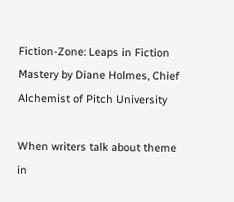Fiction-Zone: Leaps in Fiction Mastery by Diane Holmes, Chief Alchemist of Pitch University

When writers talk about theme in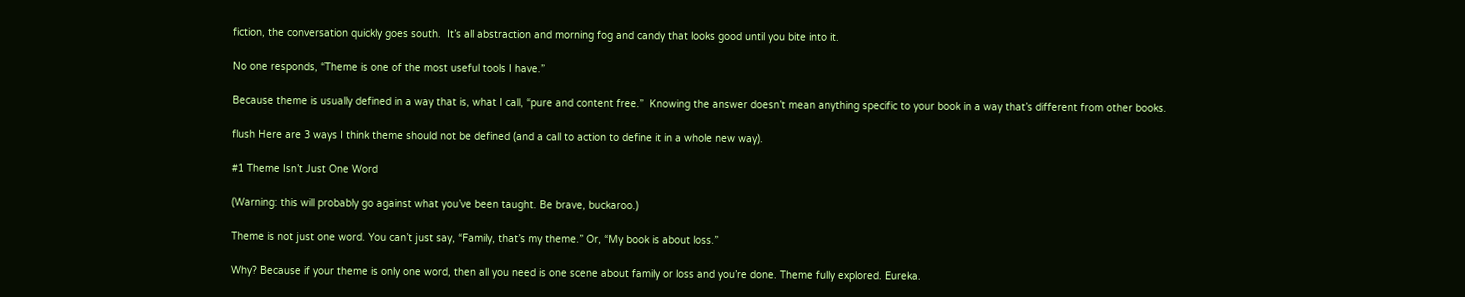fiction, the conversation quickly goes south.  It’s all abstraction and morning fog and candy that looks good until you bite into it.

No one responds, “Theme is one of the most useful tools I have.”

Because theme is usually defined in a way that is, what I call, “pure and content free.”  Knowing the answer doesn’t mean anything specific to your book in a way that’s different from other books.

flush Here are 3 ways I think theme should not be defined (and a call to action to define it in a whole new way).

#1 Theme Isn’t Just One Word

(Warning: this will probably go against what you’ve been taught. Be brave, buckaroo.)

Theme is not just one word. You can’t just say, “Family, that’s my theme.” Or, “My book is about loss.”

Why? Because if your theme is only one word, then all you need is one scene about family or loss and you’re done. Theme fully explored. Eureka.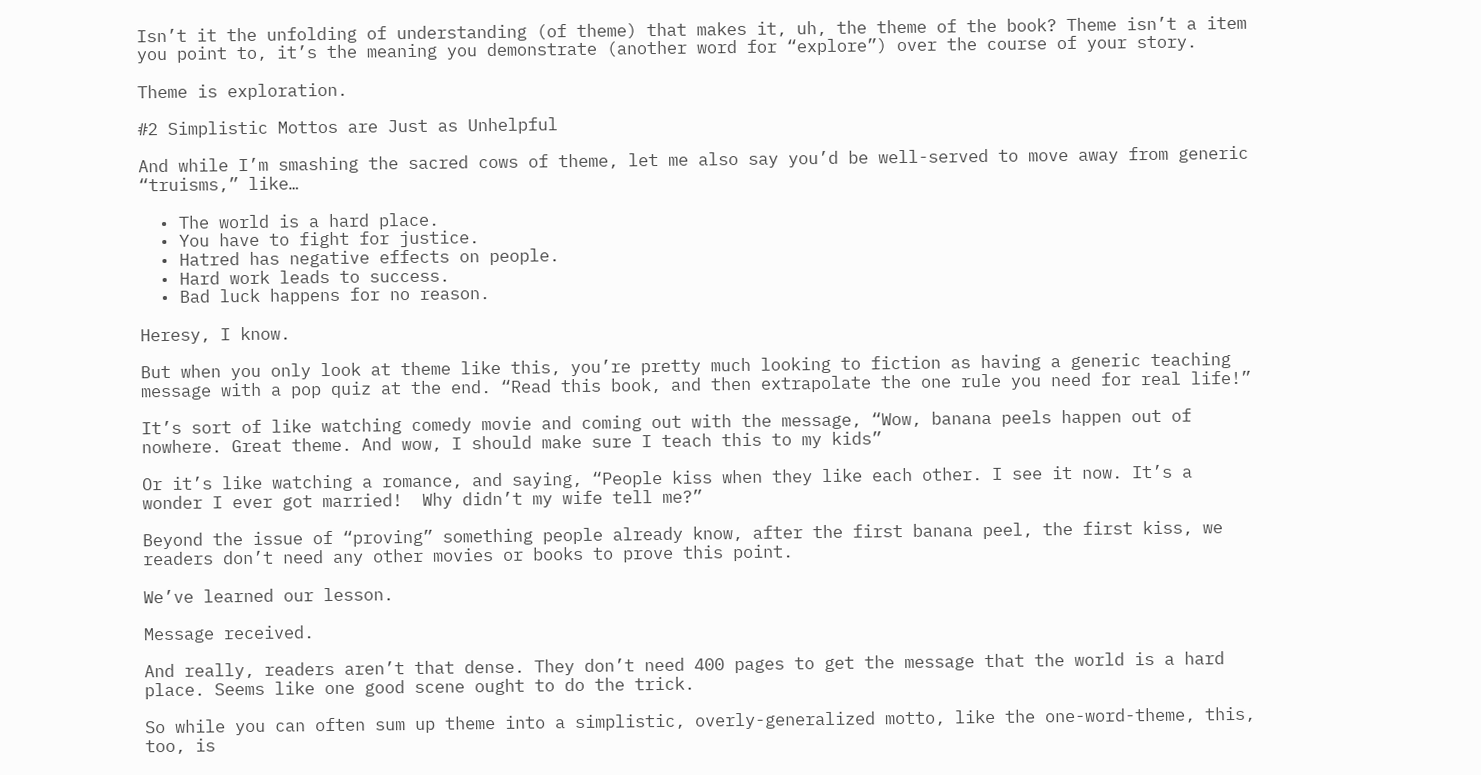Isn’t it the unfolding of understanding (of theme) that makes it, uh, the theme of the book? Theme isn’t a item you point to, it’s the meaning you demonstrate (another word for “explore”) over the course of your story.

Theme is exploration.

#2 Simplistic Mottos are Just as Unhelpful

And while I’m smashing the sacred cows of theme, let me also say you’d be well-served to move away from generic “truisms,” like…

  • The world is a hard place.
  • You have to fight for justice.
  • Hatred has negative effects on people.
  • Hard work leads to success.
  • Bad luck happens for no reason.

Heresy, I know.

But when you only look at theme like this, you’re pretty much looking to fiction as having a generic teaching message with a pop quiz at the end. “Read this book, and then extrapolate the one rule you need for real life!”

It’s sort of like watching comedy movie and coming out with the message, “Wow, banana peels happen out of nowhere. Great theme. And wow, I should make sure I teach this to my kids”

Or it’s like watching a romance, and saying, “People kiss when they like each other. I see it now. It’s a wonder I ever got married!  Why didn’t my wife tell me?”

Beyond the issue of “proving” something people already know, after the first banana peel, the first kiss, we readers don’t need any other movies or books to prove this point.

We’ve learned our lesson.

Message received.

And really, readers aren’t that dense. They don’t need 400 pages to get the message that the world is a hard place. Seems like one good scene ought to do the trick.

So while you can often sum up theme into a simplistic, overly-generalized motto, like the one-word-theme, this, too, is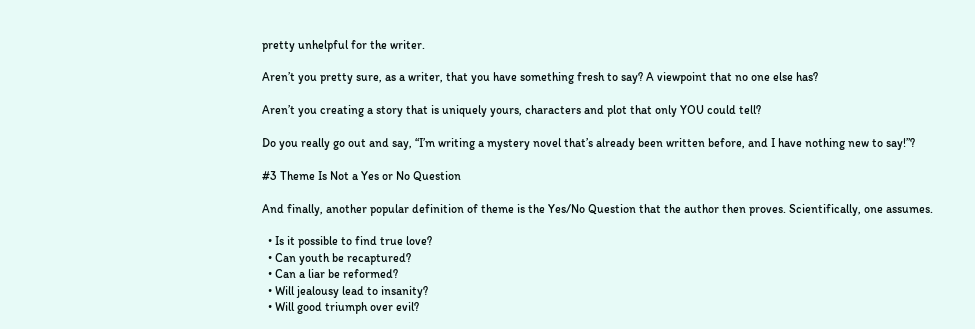pretty unhelpful for the writer.

Aren’t you pretty sure, as a writer, that you have something fresh to say? A viewpoint that no one else has?

Aren’t you creating a story that is uniquely yours, characters and plot that only YOU could tell?

Do you really go out and say, “I’m writing a mystery novel that’s already been written before, and I have nothing new to say!”?

#3 Theme Is Not a Yes or No Question

And finally, another popular definition of theme is the Yes/No Question that the author then proves. Scientifically, one assumes.

  • Is it possible to find true love?
  • Can youth be recaptured?
  • Can a liar be reformed?
  • Will jealousy lead to insanity?
  • Will good triumph over evil?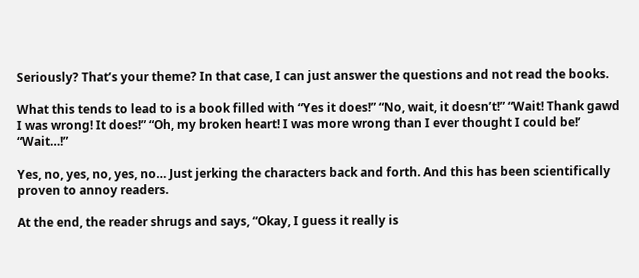Seriously? That’s your theme? In that case, I can just answer the questions and not read the books.

What this tends to lead to is a book filled with “Yes it does!” “No, wait, it doesn’t!” “Wait! Thank gawd I was wrong! It does!” “Oh, my broken heart! I was more wrong than I ever thought I could be!’ “Wait…!”

Yes, no, yes, no, yes, no… Just jerking the characters back and forth. And this has been scientifically proven to annoy readers.

At the end, the reader shrugs and says, “Okay, I guess it really is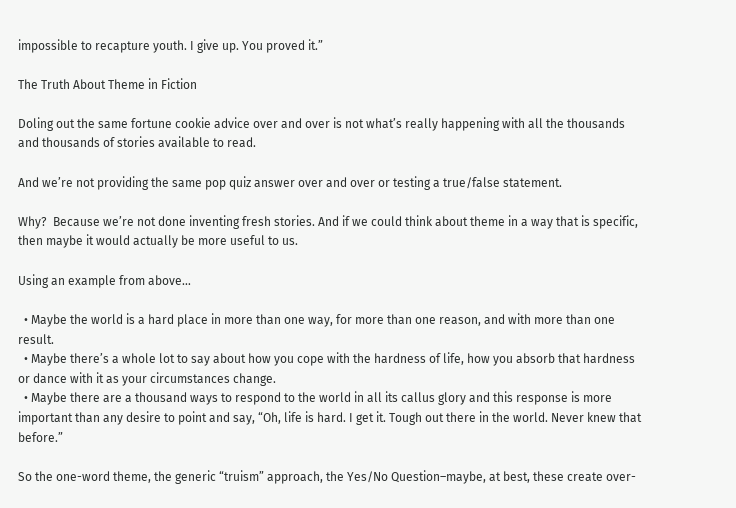impossible to recapture youth. I give up. You proved it.”

The Truth About Theme in Fiction

Doling out the same fortune cookie advice over and over is not what’s really happening with all the thousands and thousands of stories available to read.

And we’re not providing the same pop quiz answer over and over or testing a true/false statement.

Why?  Because we’re not done inventing fresh stories. And if we could think about theme in a way that is specific, then maybe it would actually be more useful to us.

Using an example from above…

  • Maybe the world is a hard place in more than one way, for more than one reason, and with more than one result.
  • Maybe there’s a whole lot to say about how you cope with the hardness of life, how you absorb that hardness or dance with it as your circumstances change.
  • Maybe there are a thousand ways to respond to the world in all its callus glory and this response is more important than any desire to point and say, “Oh, life is hard. I get it. Tough out there in the world. Never knew that before.”

So the one-word theme, the generic “truism” approach, the Yes/No Question–maybe, at best, these create over-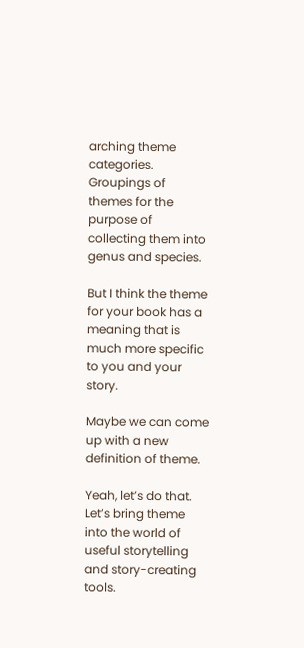arching theme categories. Groupings of themes for the purpose of collecting them into genus and species.

But I think the theme for your book has a meaning that is much more specific to you and your story.

Maybe we can come up with a new definition of theme.

Yeah, let’s do that.  Let’s bring theme into the world of useful storytelling and story-creating tools.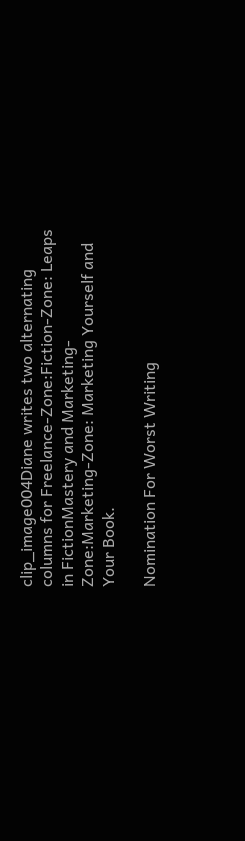clip_image004Diane writes two alternating columns for Freelance-Zone:Fiction-Zone: Leaps in FictionMastery and Marketing-Zone:Marketing-Zone: Marketing Yourself and Your Book.

Nomination For Worst Writing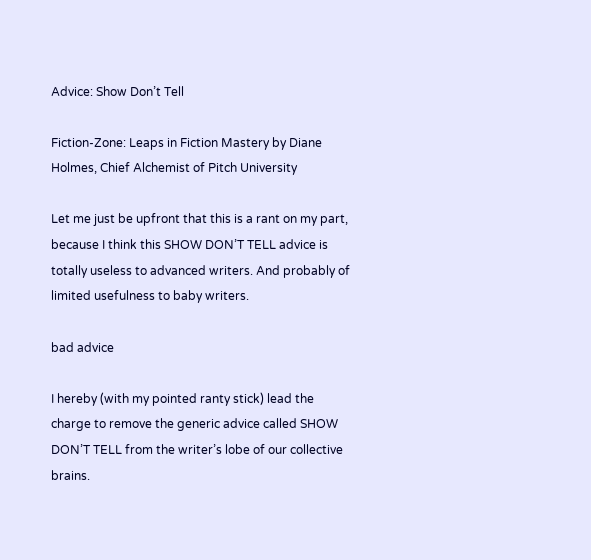Advice: Show Don’t Tell

Fiction-Zone: Leaps in Fiction Mastery by Diane Holmes, Chief Alchemist of Pitch University

Let me just be upfront that this is a rant on my part, because I think this SHOW DON’T TELL advice is totally useless to advanced writers. And probably of limited usefulness to baby writers.

bad advice

I hereby (with my pointed ranty stick) lead the charge to remove the generic advice called SHOW DON’T TELL from the writer’s lobe of our collective brains.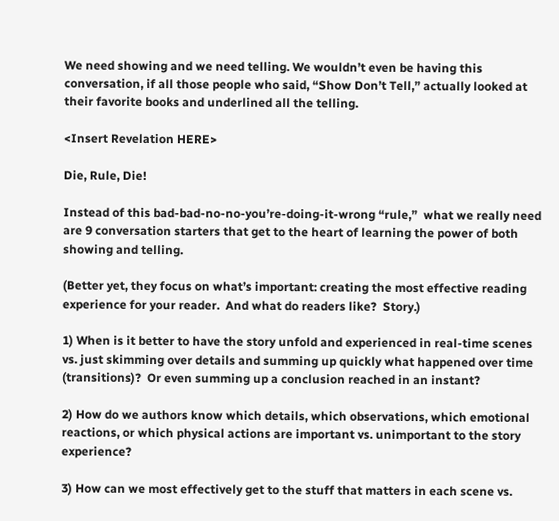We need showing and we need telling. We wouldn’t even be having this conversation, if all those people who said, “Show Don’t Tell,” actually looked at their favorite books and underlined all the telling.

<Insert Revelation HERE>

Die, Rule, Die!

Instead of this bad-bad-no-no-you’re-doing-it-wrong “rule,”  what we really need are 9 conversation starters that get to the heart of learning the power of both showing and telling.

(Better yet, they focus on what’s important: creating the most effective reading experience for your reader.  And what do readers like?  Story.)

1) When is it better to have the story unfold and experienced in real-time scenes vs. just skimming over details and summing up quickly what happened over time (transitions)?  Or even summing up a conclusion reached in an instant?

2) How do we authors know which details, which observations, which emotional reactions, or which physical actions are important vs. unimportant to the story experience?

3) How can we most effectively get to the stuff that matters in each scene vs.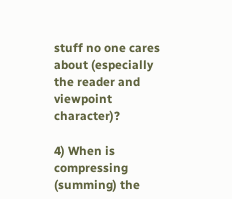stuff no one cares about (especially the reader and viewpoint character)?

4) When is compressing (summing) the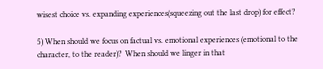wisest choice vs. expanding experiences(squeezing out the last drop) for effect?

5) When should we focus on factual vs. emotional experiences (emotional to the character, to the reader)?  When should we linger in that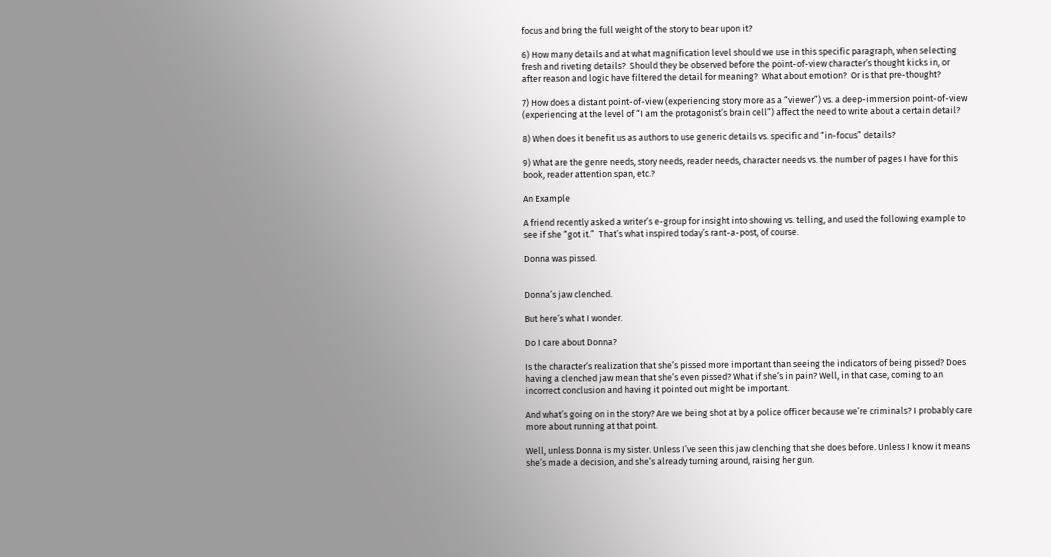focus and bring the full weight of the story to bear upon it?

6) How many details and at what magnification level should we use in this specific paragraph, when selecting fresh and riveting details?  Should they be observed before the point-of-view character’s thought kicks in, or after reason and logic have filtered the detail for meaning?  What about emotion?  Or is that pre-thought?

7) How does a distant point-of-view (experiencing story more as a “viewer”) vs. a deep-immersion point-of-view (experiencing at the level of “I am the protagonist’s brain cell”) affect the need to write about a certain detail?

8) When does it benefit us as authors to use generic details vs. specific and “in-focus” details?

9) What are the genre needs, story needs, reader needs, character needs vs. the number of pages I have for this book, reader attention span, etc.?

An Example

A friend recently asked a writer’s e-group for insight into showing vs. telling, and used the following example to see if she “got it.”  That’s what inspired today’s rant-a-post, of course.

Donna was pissed.


Donna’s jaw clenched.

But here’s what I wonder.

Do I care about Donna?

Is the character’s realization that she’s pissed more important than seeing the indicators of being pissed? Does having a clenched jaw mean that she’s even pissed? What if she’s in pain? Well, in that case, coming to an incorrect conclusion and having it pointed out might be important.

And what’s going on in the story? Are we being shot at by a police officer because we’re criminals? I probably care more about running at that point.

Well, unless Donna is my sister. Unless I’ve seen this jaw clenching that she does before. Unless I know it means she’s made a decision, and she’s already turning around, raising her gun.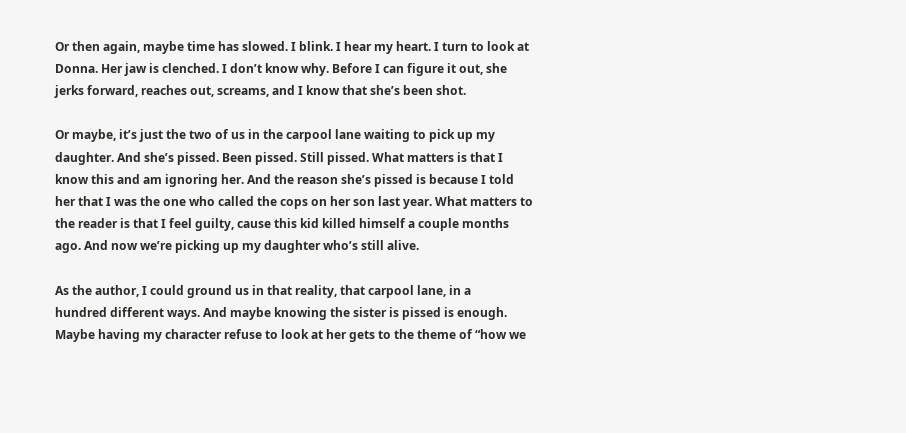Or then again, maybe time has slowed. I blink. I hear my heart. I turn to look at Donna. Her jaw is clenched. I don’t know why. Before I can figure it out, she jerks forward, reaches out, screams, and I know that she’s been shot.

Or maybe, it’s just the two of us in the carpool lane waiting to pick up my daughter. And she’s pissed. Been pissed. Still pissed. What matters is that I know this and am ignoring her. And the reason she’s pissed is because I told her that I was the one who called the cops on her son last year. What matters to the reader is that I feel guilty, cause this kid killed himself a couple months ago. And now we’re picking up my daughter who’s still alive.

As the author, I could ground us in that reality, that carpool lane, in a
hundred different ways. And maybe knowing the sister is pissed is enough. Maybe having my character refuse to look at her gets to the theme of “how we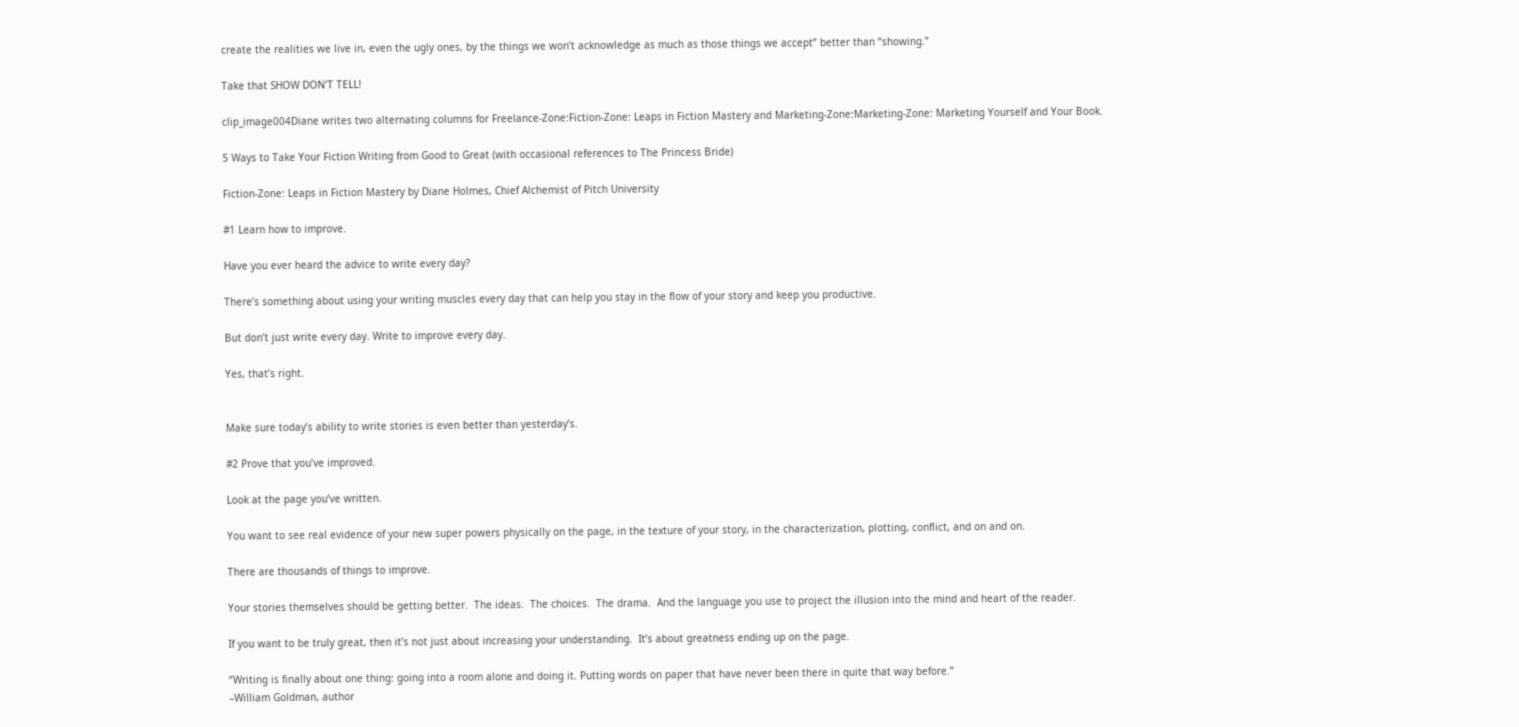create the realities we live in, even the ugly ones, by the things we won’t acknowledge as much as those things we accept” better than “showing.”

Take that SHOW DON’T TELL!

clip_image004Diane writes two alternating columns for Freelance-Zone:Fiction-Zone: Leaps in Fiction Mastery and Marketing-Zone:Marketing-Zone: Marketing Yourself and Your Book.

5 Ways to Take Your Fiction Writing from Good to Great (with occasional references to The Princess Bride)

Fiction-Zone: Leaps in Fiction Mastery by Diane Holmes, Chief Alchemist of Pitch University

#1 Learn how to improve.

Have you ever heard the advice to write every day?

There’s something about using your writing muscles every day that can help you stay in the flow of your story and keep you productive.

But don’t just write every day. Write to improve every day.

Yes, that’s right.


Make sure today’s ability to write stories is even better than yesterday’s.

#2 Prove that you’ve improved.

Look at the page you’ve written.

You want to see real evidence of your new super powers physically on the page, in the texture of your story, in the characterization, plotting, conflict, and on and on.

There are thousands of things to improve.

Your stories themselves should be getting better.  The ideas.  The choices.  The drama.  And the language you use to project the illusion into the mind and heart of the reader.

If you want to be truly great, then it’s not just about increasing your understanding.  It’s about greatness ending up on the page.

“Writing is finally about one thing: going into a room alone and doing it. Putting words on paper that have never been there in quite that way before.”
–William Goldman, author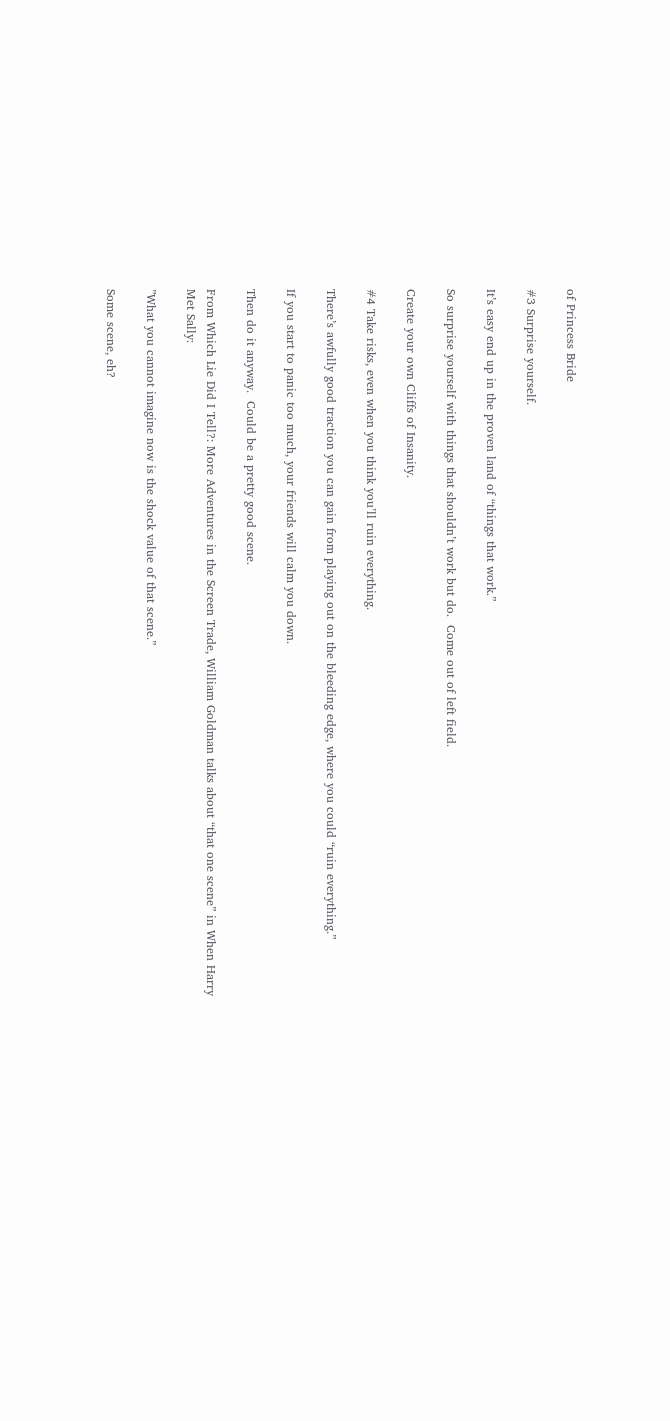of Princess Bride

#3 Surprise yourself.

It’s easy end up in the proven land of “things that work.”

So surprise yourself with things that shouldn’t work but do.  Come out of left field.

Create your own Cliffs of Insanity.

#4 Take risks, even when you think you’ll ruin everything.

There’s awfully good traction you can gain from playing out on the bleeding edge, where you could “ruin everything.”

If you start to panic too much, your friends will calm you down.

Then do it anyway.  Could be a pretty good scene.

From Which Lie Did I Tell?: More Adventures in the Screen Trade, William Goldman talks about “that one scene” in When Harry Met Sally:

”What you cannot imagine now is the shock value of that scene.”

Some scene, eh?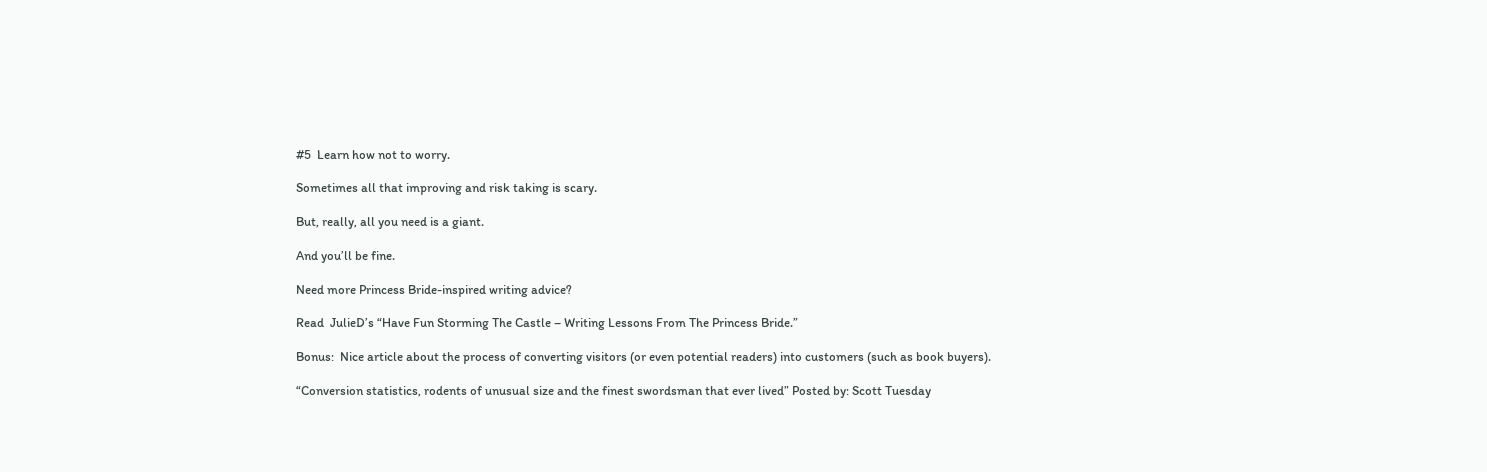#5  Learn how not to worry.

Sometimes all that improving and risk taking is scary.

But, really, all you need is a giant.

And you’ll be fine.

Need more Princess Bride-inspired writing advice?

Read  JulieD’s “Have Fun Storming The Castle – Writing Lessons From The Princess Bride.”

Bonus:  Nice article about the process of converting visitors (or even potential readers) into customers (such as book buyers).

“Conversion statistics, rodents of unusual size and the finest swordsman that ever lived” Posted by: Scott Tuesday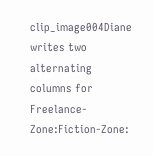clip_image004Diane writes two alternating columns for Freelance-Zone:Fiction-Zone: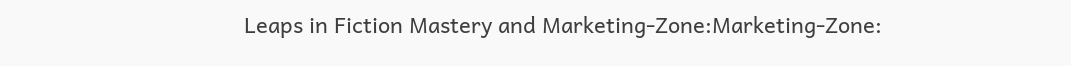Leaps in Fiction Mastery and Marketing-Zone:Marketing-Zone: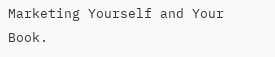Marketing Yourself and Your Book.